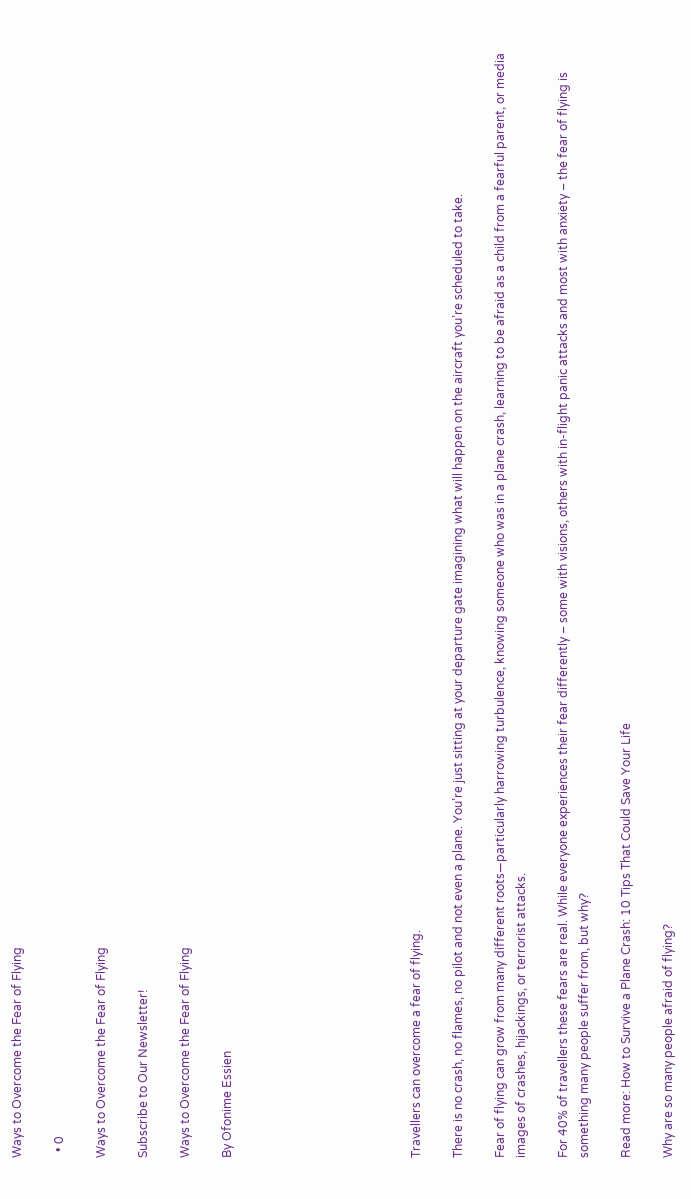Ways to Overcome the Fear of Flying

  • 0

Ways to Overcome the Fear of Flying

Subscribe to Our Newsletter!

Ways to Overcome the Fear of Flying

By Ofonime Essien








Travellers can overcome a fear of flying.

There is no crash, no flames, no pilot and not even a plane. You’re just sitting at your departure gate imagining what will happen on the aircraft you’re scheduled to take.

Fear of flying can grow from many different roots—particularly harrowing turbulence, knowing someone who was in a plane crash, learning to be afraid as a child from a fearful parent, or media images of crashes, hijackings, or terrorist attacks.

For 40% of travellers these fears are real. While everyone experiences their fear differently – some with visions, others with in-flight panic attacks and most with anxiety – the fear of flying is something many people suffer from, but why?

Read more: How to Survive a Plane Crash: 10 Tips That Could Save Your Life

Why are so many people afraid of flying?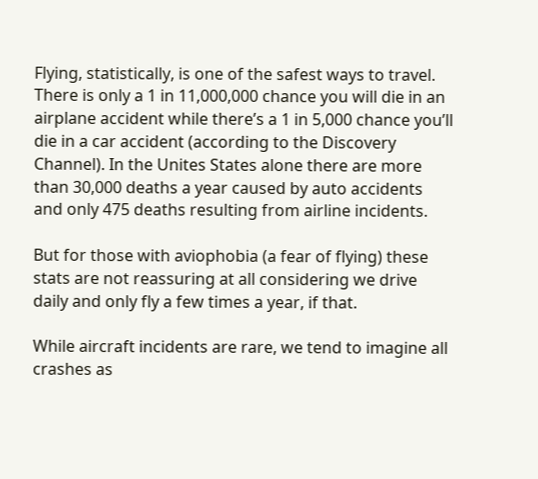Flying, statistically, is one of the safest ways to travel. There is only a 1 in 11,000,000 chance you will die in an airplane accident while there’s a 1 in 5,000 chance you’ll die in a car accident (according to the Discovery Channel). In the Unites States alone there are more than 30,000 deaths a year caused by auto accidents and only 475 deaths resulting from airline incidents.

But for those with aviophobia (a fear of flying) these stats are not reassuring at all considering we drive daily and only fly a few times a year, if that.

While aircraft incidents are rare, we tend to imagine all crashes as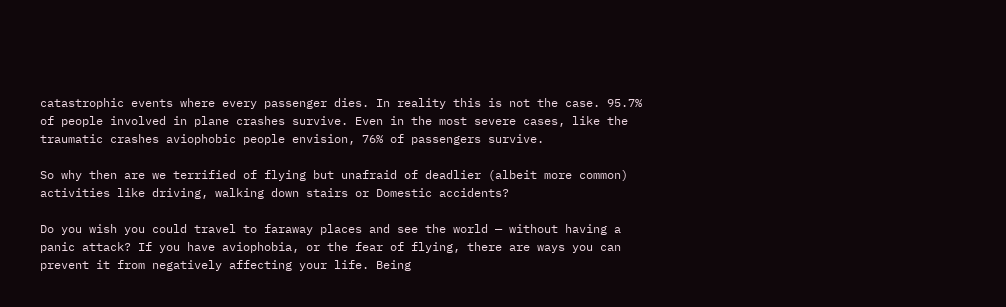catastrophic events where every passenger dies. In reality this is not the case. 95.7% of people involved in plane crashes survive. Even in the most severe cases, like the traumatic crashes aviophobic people envision, 76% of passengers survive.

So why then are we terrified of flying but unafraid of deadlier (albeit more common) activities like driving, walking down stairs or Domestic accidents?

Do you wish you could travel to faraway places and see the world — without having a panic attack? If you have aviophobia, or the fear of flying, there are ways you can prevent it from negatively affecting your life. Being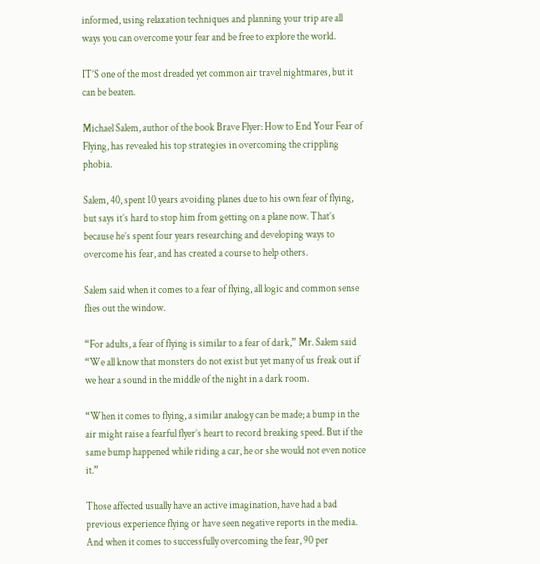informed, using relaxation techniques and planning your trip are all ways you can overcome your fear and be free to explore the world.

IT’S one of the most dreaded yet common air travel nightmares, but it can be beaten.

Michael Salem, author of the book Brave Flyer: How to End Your Fear of Flying, has revealed his top strategies in overcoming the crippling phobia.

Salem, 40, spent 10 years avoiding planes due to his own fear of flying, but says it’s hard to stop him from getting on a plane now. That’s because he’s spent four years researching and developing ways to overcome his fear, and has created a course to help others.

Salem said when it comes to a fear of flying, all logic and common sense flies out the window.

“For adults, a fear of flying is similar to a fear of dark,” Mr. Salem said “We all know that monsters do not exist but yet many of us freak out if we hear a sound in the middle of the night in a dark room.

“When it comes to flying, a similar analogy can be made; a bump in the air might raise a fearful flyer’s heart to record breaking speed. But if the same bump happened while riding a car, he or she would not even notice it.”

Those affected usually have an active imagination, have had a bad previous experience flying or have seen negative reports in the media. And when it comes to successfully overcoming the fear, 90 per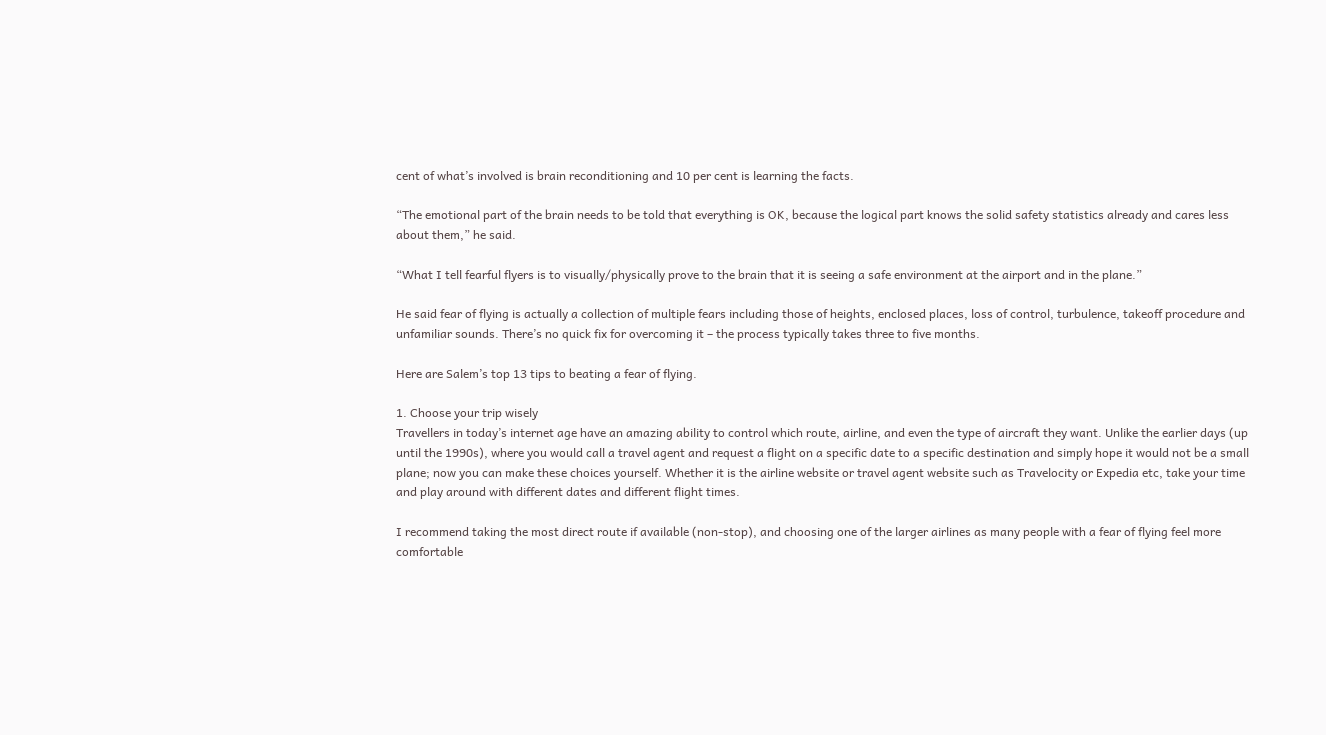cent of what’s involved is brain reconditioning and 10 per cent is learning the facts.

“The emotional part of the brain needs to be told that everything is OK, because the logical part knows the solid safety statistics already and cares less about them,” he said.

“What I tell fearful flyers is to visually/physically prove to the brain that it is seeing a safe environment at the airport and in the plane.”

He said fear of flying is actually a collection of multiple fears including those of heights, enclosed places, loss of control, turbulence, takeoff procedure and unfamiliar sounds. There’s no quick fix for overcoming it – the process typically takes three to five months.

Here are Salem’s top 13 tips to beating a fear of flying.

1. Choose your trip wisely
Travellers in today’s internet age have an amazing ability to control which route, airline, and even the type of aircraft they want. Unlike the earlier days (up until the 1990s), where you would call a travel agent and request a flight on a specific date to a specific destination and simply hope it would not be a small plane; now you can make these choices yourself. Whether it is the airline website or travel agent website such as Travelocity or Expedia etc, take your time and play around with different dates and different flight times.

I recommend taking the most direct route if available (non-stop), and choosing one of the larger airlines as many people with a fear of flying feel more comfortable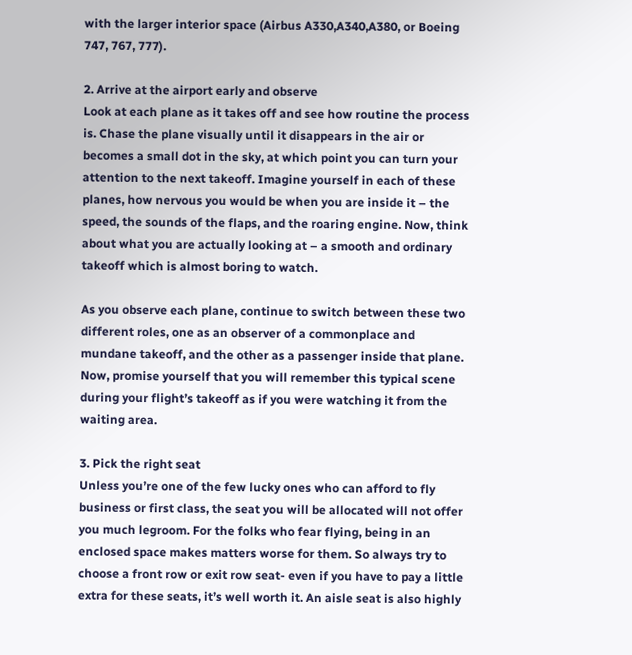with the larger interior space (Airbus A330,A340,A380, or Boeing 747, 767, 777).

2. Arrive at the airport early and observe
Look at each plane as it takes off and see how routine the process is. Chase the plane visually until it disappears in the air or becomes a small dot in the sky, at which point you can turn your attention to the next takeoff. Imagine yourself in each of these planes, how nervous you would be when you are inside it – the speed, the sounds of the flaps, and the roaring engine. Now, think about what you are actually looking at – a smooth and ordinary takeoff which is almost boring to watch.

As you observe each plane, continue to switch between these two different roles, one as an observer of a commonplace and mundane takeoff, and the other as a passenger inside that plane. Now, promise yourself that you will remember this typical scene during your flight’s takeoff as if you were watching it from the waiting area.

3. Pick the right seat
Unless you’re one of the few lucky ones who can afford to fly business or first class, the seat you will be allocated will not offer you much legroom. For the folks who fear flying, being in an enclosed space makes matters worse for them. So always try to choose a front row or exit row seat- even if you have to pay a little extra for these seats, it’s well worth it. An aisle seat is also highly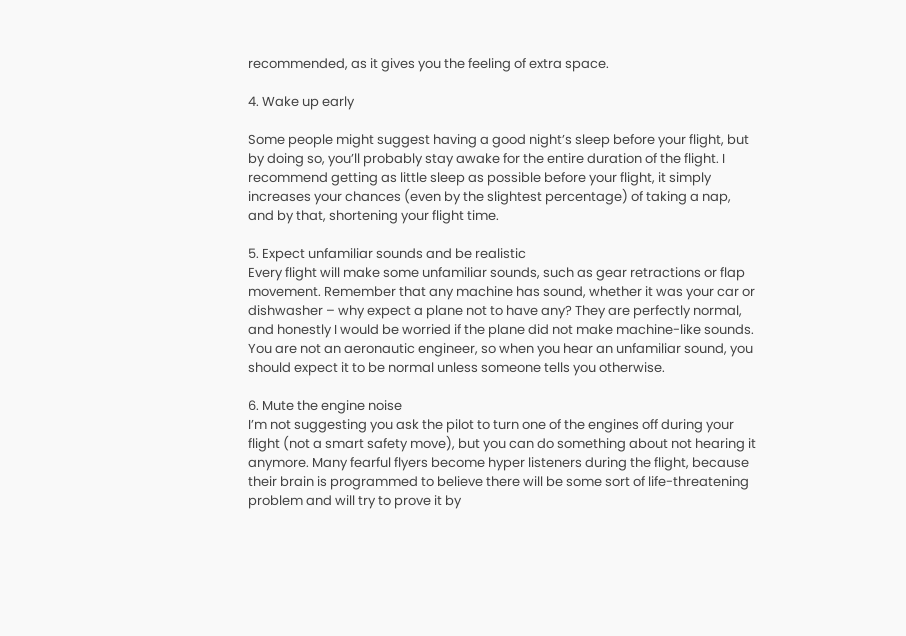recommended, as it gives you the feeling of extra space.

4. Wake up early

Some people might suggest having a good night’s sleep before your flight, but by doing so, you’ll probably stay awake for the entire duration of the flight. I recommend getting as little sleep as possible before your flight, it simply increases your chances (even by the slightest percentage) of taking a nap, and by that, shortening your flight time.

5. Expect unfamiliar sounds and be realistic
Every flight will make some unfamiliar sounds, such as gear retractions or flap movement. Remember that any machine has sound, whether it was your car or dishwasher – why expect a plane not to have any? They are perfectly normal, and honestly I would be worried if the plane did not make machine-like sounds. You are not an aeronautic engineer, so when you hear an unfamiliar sound, you should expect it to be normal unless someone tells you otherwise.

6. Mute the engine noise
I’m not suggesting you ask the pilot to turn one of the engines off during your flight (not a smart safety move), but you can do something about not hearing it anymore. Many fearful flyers become hyper listeners during the flight, because their brain is programmed to believe there will be some sort of life-threatening problem and will try to prove it by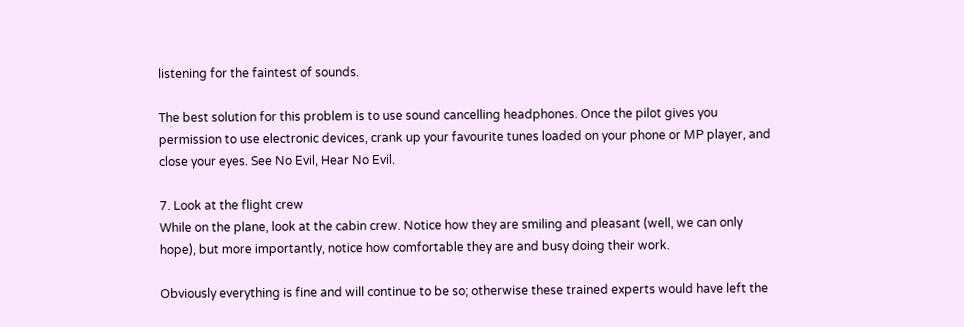listening for the faintest of sounds.

The best solution for this problem is to use sound cancelling headphones. Once the pilot gives you permission to use electronic devices, crank up your favourite tunes loaded on your phone or MP player, and close your eyes. See No Evil, Hear No Evil.

7. Look at the flight crew
While on the plane, look at the cabin crew. Notice how they are smiling and pleasant (well, we can only hope), but more importantly, notice how comfortable they are and busy doing their work.

Obviously everything is fine and will continue to be so; otherwise these trained experts would have left the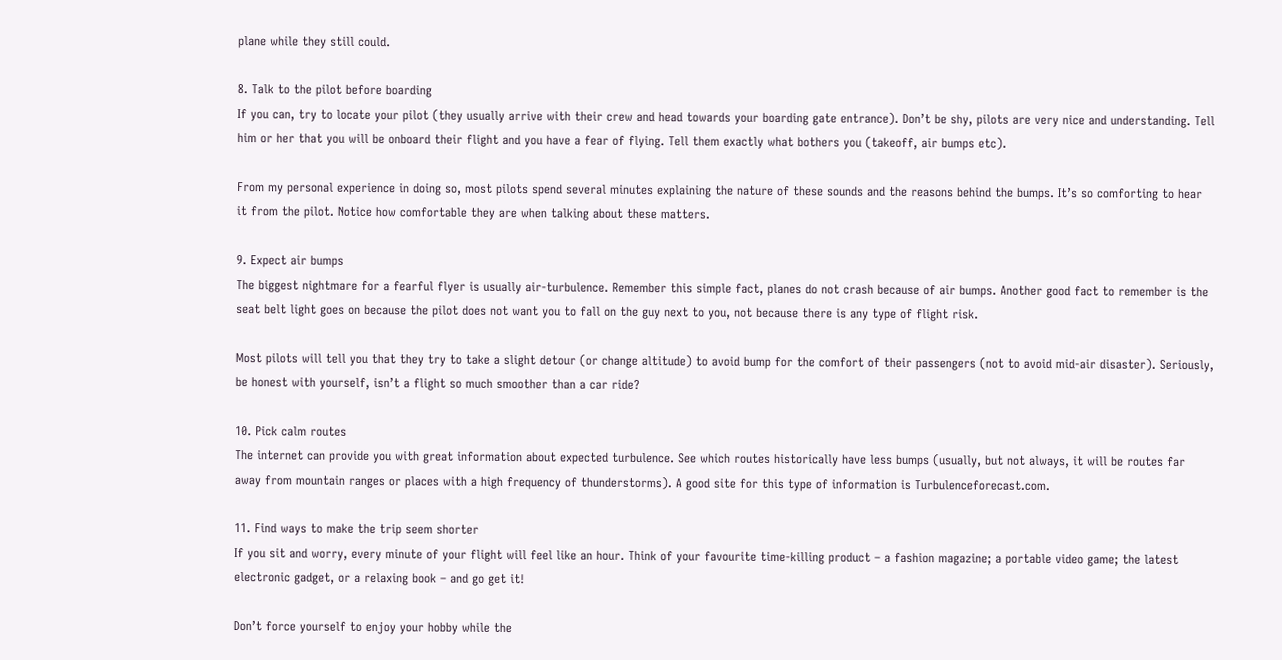plane while they still could.

8. Talk to the pilot before boarding
If you can, try to locate your pilot (they usually arrive with their crew and head towards your boarding gate entrance). Don’t be shy, pilots are very nice and understanding. Tell him or her that you will be onboard their flight and you have a fear of flying. Tell them exactly what bothers you (takeoff, air bumps etc).

From my personal experience in doing so, most pilots spend several minutes explaining the nature of these sounds and the reasons behind the bumps. It’s so comforting to hear it from the pilot. Notice how comfortable they are when talking about these matters.

9. Expect air bumps
The biggest nightmare for a fearful flyer is usually air-turbulence. Remember this simple fact, planes do not crash because of air bumps. Another good fact to remember is the seat belt light goes on because the pilot does not want you to fall on the guy next to you, not because there is any type of flight risk.

Most pilots will tell you that they try to take a slight detour (or change altitude) to avoid bump for the comfort of their passengers (not to avoid mid-air disaster). Seriously, be honest with yourself, isn’t a flight so much smoother than a car ride?

10. Pick calm routes
The internet can provide you with great information about expected turbulence. See which routes historically have less bumps (usually, but not always, it will be routes far away from mountain ranges or places with a high frequency of thunderstorms). A good site for this type of information is Turbulenceforecast.com.

11. Find ways to make the trip seem shorter
If you sit and worry, every minute of your flight will feel like an hour. Think of your favourite time-killing product – a fashion magazine; a portable video game; the latest electronic gadget, or a relaxing book – and go get it!

Don’t force yourself to enjoy your hobby while the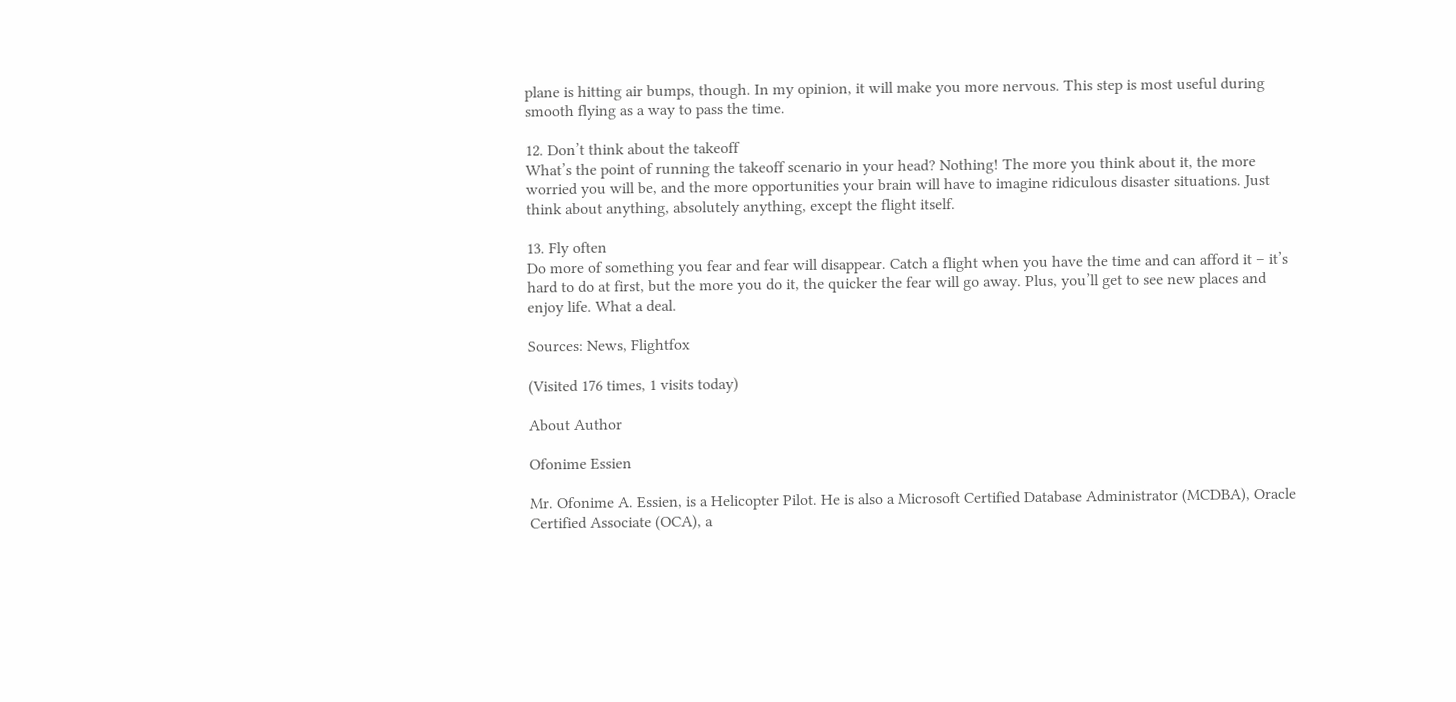plane is hitting air bumps, though. In my opinion, it will make you more nervous. This step is most useful during smooth flying as a way to pass the time.

12. Don’t think about the takeoff
What’s the point of running the takeoff scenario in your head? Nothing! The more you think about it, the more worried you will be, and the more opportunities your brain will have to imagine ridiculous disaster situations. Just think about anything, absolutely anything, except the flight itself.

13. Fly often
Do more of something you fear and fear will disappear. Catch a flight when you have the time and can afford it – it’s hard to do at first, but the more you do it, the quicker the fear will go away. Plus, you’ll get to see new places and enjoy life. What a deal.

Sources: News, Flightfox

(Visited 176 times, 1 visits today)

About Author

Ofonime Essien

Mr. Ofonime A. Essien, is a Helicopter Pilot. He is also a Microsoft Certified Database Administrator (MCDBA), Oracle Certified Associate (OCA), a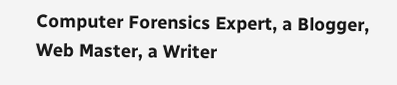Computer Forensics Expert, a Blogger, Web Master, a Writer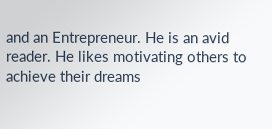and an Entrepreneur. He is an avid reader. He likes motivating others to achieve their dreams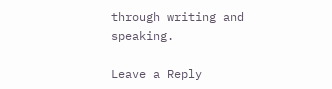through writing and speaking.

Leave a Reply